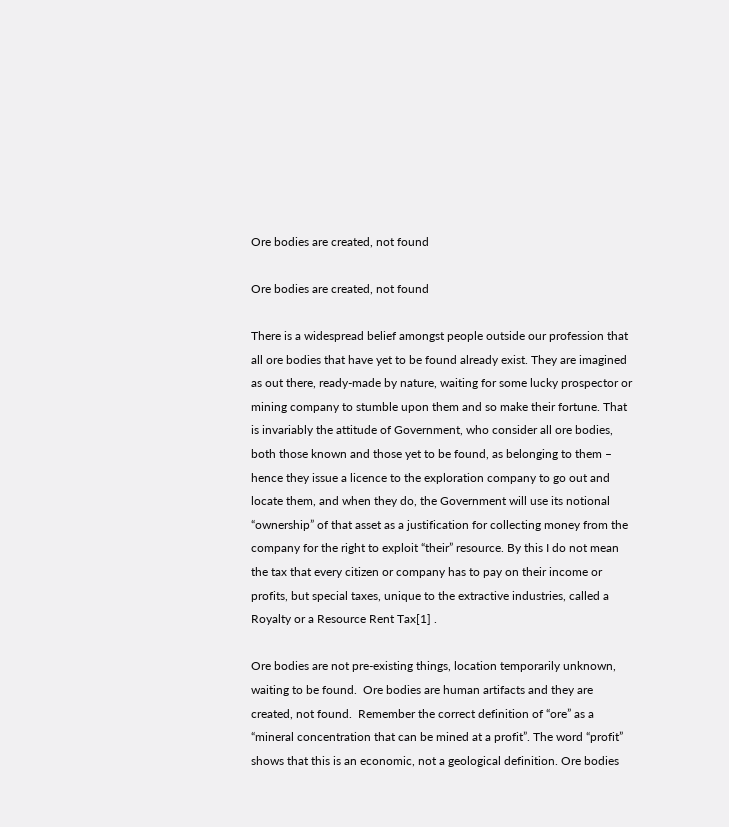Ore bodies are created, not found

Ore bodies are created, not found

There is a widespread belief amongst people outside our profession that all ore bodies that have yet to be found already exist. They are imagined as out there, ready-made by nature, waiting for some lucky prospector or mining company to stumble upon them and so make their fortune. That is invariably the attitude of Government, who consider all ore bodies, both those known and those yet to be found, as belonging to them – hence they issue a licence to the exploration company to go out and locate them, and when they do, the Government will use its notional “ownership” of that asset as a justification for collecting money from the company for the right to exploit “their” resource. By this I do not mean the tax that every citizen or company has to pay on their income or profits, but special taxes, unique to the extractive industries, called a Royalty or a Resource Rent Tax[1] .

Ore bodies are not pre-existing things, location temporarily unknown, waiting to be found.  Ore bodies are human artifacts and they are created, not found.  Remember the correct definition of “ore” as a “mineral concentration that can be mined at a profit”. The word “profit” shows that this is an economic, not a geological definition. Ore bodies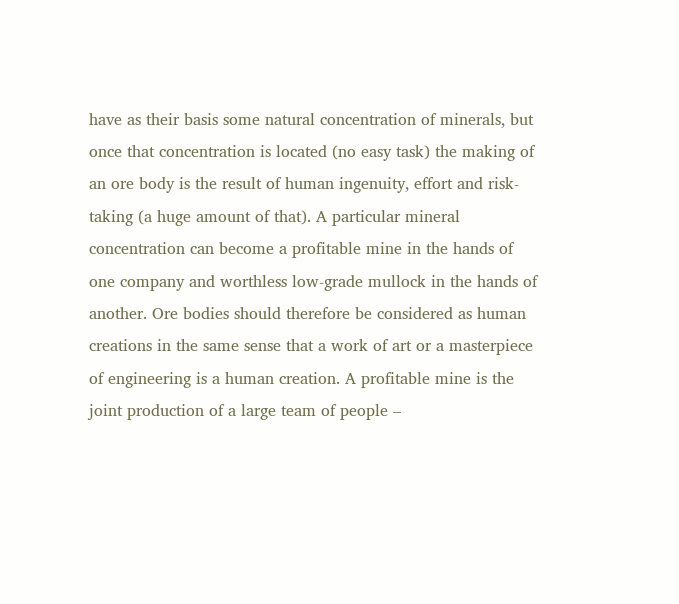have as their basis some natural concentration of minerals, but once that concentration is located (no easy task) the making of an ore body is the result of human ingenuity, effort and risk-taking (a huge amount of that). A particular mineral concentration can become a profitable mine in the hands of one company and worthless low-grade mullock in the hands of another. Ore bodies should therefore be considered as human creations in the same sense that a work of art or a masterpiece of engineering is a human creation. A profitable mine is the joint production of a large team of people –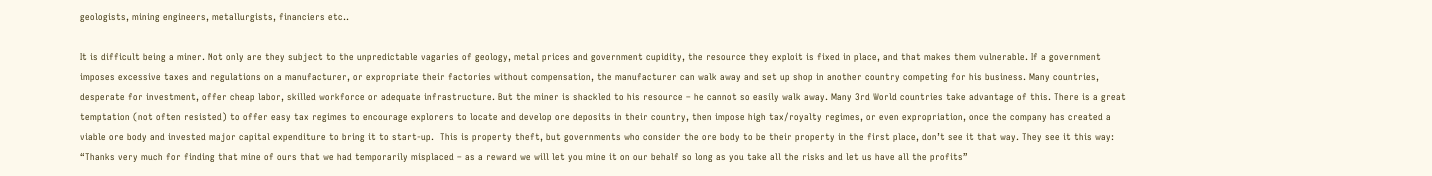geologists, mining engineers, metallurgists, financiers etc..

It is difficult being a miner. Not only are they subject to the unpredictable vagaries of geology, metal prices and government cupidity, the resource they exploit is fixed in place, and that makes them vulnerable. If a government imposes excessive taxes and regulations on a manufacturer, or expropriate their factories without compensation, the manufacturer can walk away and set up shop in another country competing for his business. Many countries, desperate for investment, offer cheap labor, skilled workforce or adequate infrastructure. But the miner is shackled to his resource – he cannot so easily walk away. Many 3rd World countries take advantage of this. There is a great temptation (not often resisted) to offer easy tax regimes to encourage explorers to locate and develop ore deposits in their country, then impose high tax/royalty regimes, or even expropriation, once the company has created a viable ore body and invested major capital expenditure to bring it to start-up.  This is property theft, but governments who consider the ore body to be their property in the first place, don’t see it that way. They see it this way: “Thanks very much for finding that mine of ours that we had temporarily misplaced – as a reward we will let you mine it on our behalf so long as you take all the risks and let us have all the profits”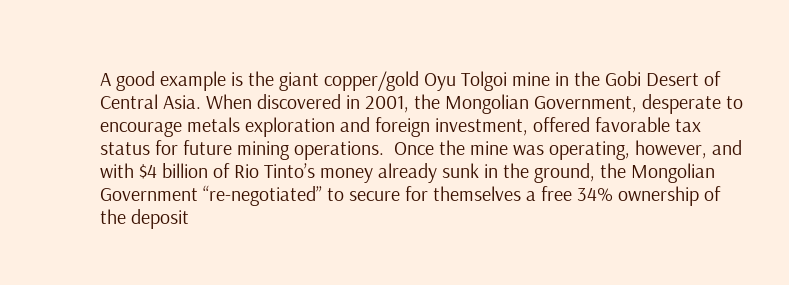A good example is the giant copper/gold Oyu Tolgoi mine in the Gobi Desert of Central Asia. When discovered in 2001, the Mongolian Government, desperate to encourage metals exploration and foreign investment, offered favorable tax status for future mining operations.  Once the mine was operating, however, and with $4 billion of Rio Tinto’s money already sunk in the ground, the Mongolian Government “re-negotiated” to secure for themselves a free 34% ownership of the deposit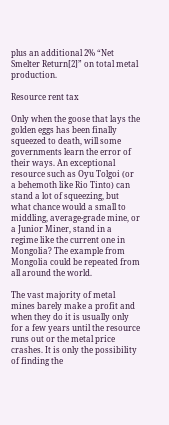plus an additional 2% “Net Smelter Return[2]” on total metal production.

Resource rent tax

Only when the goose that lays the golden eggs has been finally squeezed to death, will some governments learn the error of their ways. An exceptional resource such as Oyu Tolgoi (or a behemoth like Rio Tinto) can stand a lot of squeezing, but what chance would a small to middling, average-grade mine, or a Junior Miner, stand in a regime like the current one in Mongolia? The example from Mongolia could be repeated from all around the world.

The vast majority of metal mines barely make a profit and when they do it is usually only for a few years until the resource runs out or the metal price crashes. It is only the possibility of finding the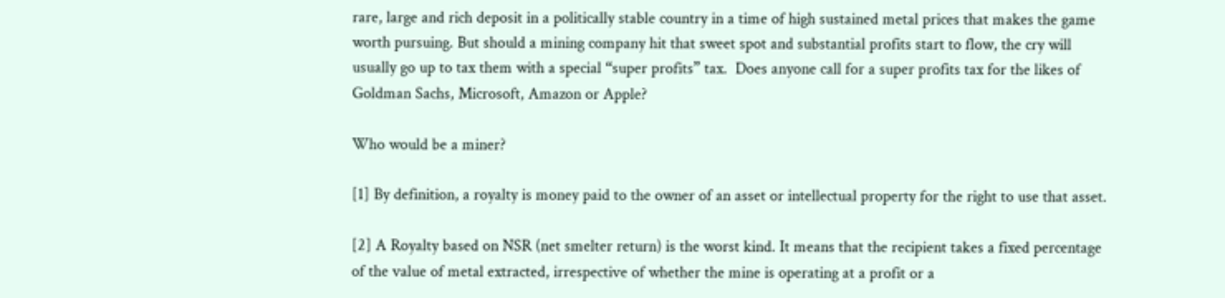rare, large and rich deposit in a politically stable country in a time of high sustained metal prices that makes the game worth pursuing. But should a mining company hit that sweet spot and substantial profits start to flow, the cry will usually go up to tax them with a special “super profits” tax.  Does anyone call for a super profits tax for the likes of Goldman Sachs, Microsoft, Amazon or Apple?

Who would be a miner?

[1] By definition, a royalty is money paid to the owner of an asset or intellectual property for the right to use that asset.

[2] A Royalty based on NSR (net smelter return) is the worst kind. It means that the recipient takes a fixed percentage of the value of metal extracted, irrespective of whether the mine is operating at a profit or a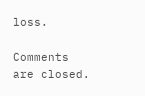loss.

Comments are closed.